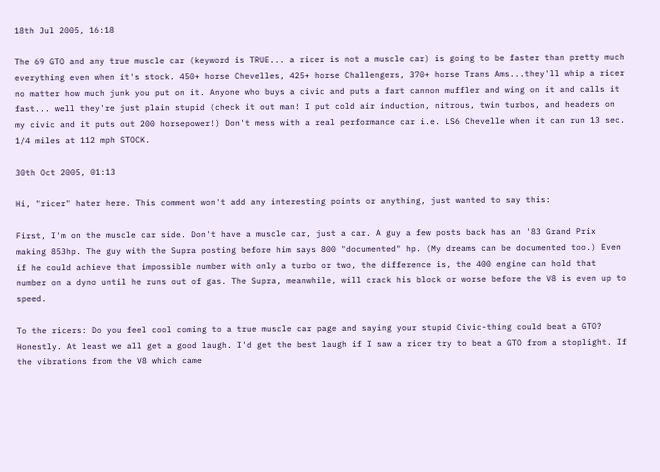18th Jul 2005, 16:18

The 69 GTO and any true muscle car (keyword is TRUE... a ricer is not a muscle car) is going to be faster than pretty much everything even when it's stock. 450+ horse Chevelles, 425+ horse Challengers, 370+ horse Trans Ams...they'll whip a ricer no matter how much junk you put on it. Anyone who buys a civic and puts a fart cannon muffler and wing on it and calls it fast... well they're just plain stupid (check it out man! I put cold air induction, nitrous, twin turbos, and headers on my civic and it puts out 200 horsepower!) Don't mess with a real performance car i.e. LS6 Chevelle when it can run 13 sec. 1/4 miles at 112 mph STOCK.

30th Oct 2005, 01:13

Hi, "ricer" hater here. This comment won't add any interesting points or anything, just wanted to say this:

First, I'm on the muscle car side. Don't have a muscle car, just a car. A guy a few posts back has an '83 Grand Prix making 853hp. The guy with the Supra posting before him says 800 "documented" hp. (My dreams can be documented too.) Even if he could achieve that impossible number with only a turbo or two, the difference is, the 400 engine can hold that number on a dyno until he runs out of gas. The Supra, meanwhile, will crack his block or worse before the V8 is even up to speed.

To the ricers: Do you feel cool coming to a true muscle car page and saying your stupid Civic-thing could beat a GTO? Honestly. At least we all get a good laugh. I'd get the best laugh if I saw a ricer try to beat a GTO from a stoplight. If the vibrations from the V8 which came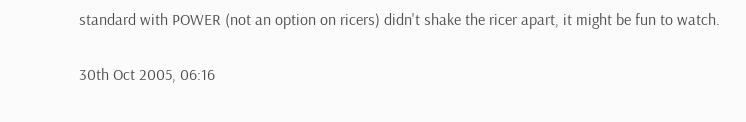standard with POWER (not an option on ricers) didn't shake the ricer apart, it might be fun to watch.

30th Oct 2005, 06:16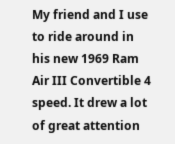My friend and I use to ride around in his new 1969 Ram Air III Convertible 4 speed. It drew a lot of great attention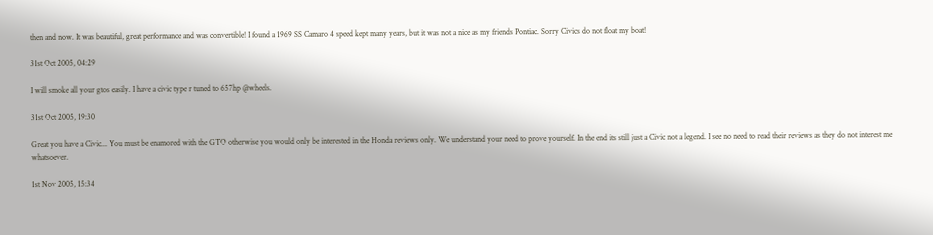then and now. It was beautiful, great performance and was convertible! I found a 1969 SS Camaro 4 speed kept many years, but it was not a nice as my friends Pontiac. Sorry Civics do not float my boat!

31st Oct 2005, 04:29

I will smoke all your gtos easily. I have a civic type r tuned to 657hp @wheels.

31st Oct 2005, 19:30

Great you have a Civic... You must be enamored with the GTO otherwise you would only be interested in the Honda reviews only. We understand your need to prove yourself. In the end its still just a Civic not a legend. I see no need to read their reviews as they do not interest me whatsoever.

1st Nov 2005, 15:34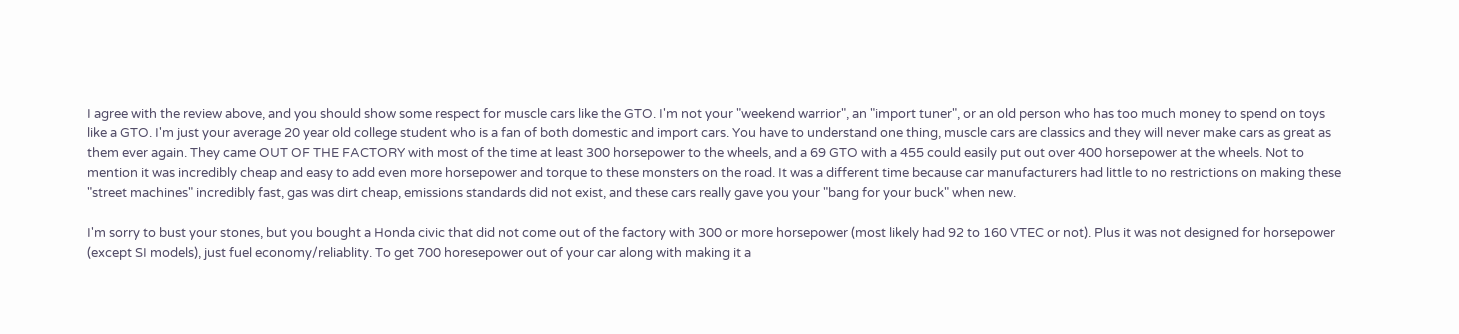I agree with the review above, and you should show some respect for muscle cars like the GTO. I'm not your "weekend warrior", an "import tuner", or an old person who has too much money to spend on toys like a GTO. I'm just your average 20 year old college student who is a fan of both domestic and import cars. You have to understand one thing, muscle cars are classics and they will never make cars as great as them ever again. They came OUT OF THE FACTORY with most of the time at least 300 horsepower to the wheels, and a 69 GTO with a 455 could easily put out over 400 horsepower at the wheels. Not to mention it was incredibly cheap and easy to add even more horsepower and torque to these monsters on the road. It was a different time because car manufacturers had little to no restrictions on making these "street machines" incredibly fast, gas was dirt cheap, emissions standards did not exist, and these cars really gave you your "bang for your buck" when new.

I'm sorry to bust your stones, but you bought a Honda civic that did not come out of the factory with 300 or more horsepower (most likely had 92 to 160 VTEC or not). Plus it was not designed for horsepower (except SI models), just fuel economy/reliablity. To get 700 horesepower out of your car along with making it a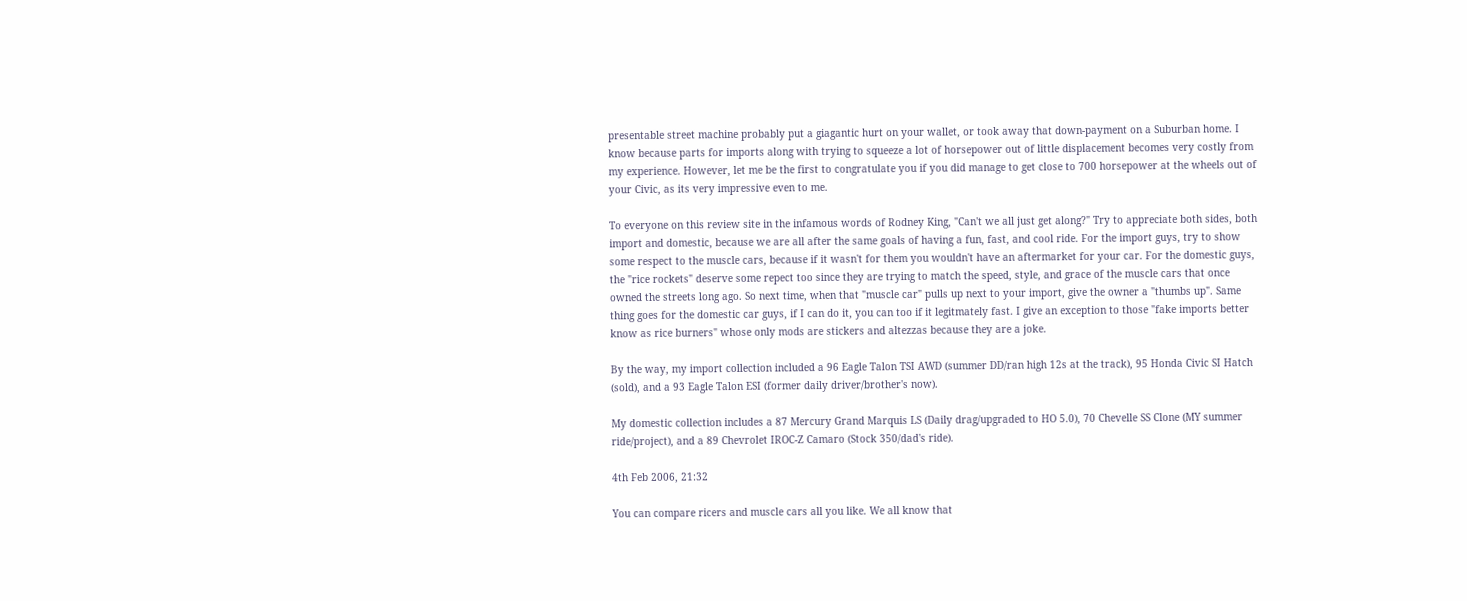presentable street machine probably put a giagantic hurt on your wallet, or took away that down-payment on a Suburban home. I know because parts for imports along with trying to squeeze a lot of horsepower out of little displacement becomes very costly from my experience. However, let me be the first to congratulate you if you did manage to get close to 700 horsepower at the wheels out of your Civic, as its very impressive even to me.

To everyone on this review site in the infamous words of Rodney King, "Can't we all just get along?" Try to appreciate both sides, both import and domestic, because we are all after the same goals of having a fun, fast, and cool ride. For the import guys, try to show some respect to the muscle cars, because if it wasn't for them you wouldn't have an aftermarket for your car. For the domestic guys, the "rice rockets" deserve some repect too since they are trying to match the speed, style, and grace of the muscle cars that once owned the streets long ago. So next time, when that "muscle car" pulls up next to your import, give the owner a "thumbs up". Same thing goes for the domestic car guys, if I can do it, you can too if it legitmately fast. I give an exception to those "fake imports better know as rice burners" whose only mods are stickers and altezzas because they are a joke.

By the way, my import collection included a 96 Eagle Talon TSI AWD (summer DD/ran high 12s at the track), 95 Honda Civic SI Hatch (sold), and a 93 Eagle Talon ESI (former daily driver/brother's now).

My domestic collection includes a 87 Mercury Grand Marquis LS (Daily drag/upgraded to HO 5.0), 70 Chevelle SS Clone (MY summer ride/project), and a 89 Chevrolet IROC-Z Camaro (Stock 350/dad's ride).

4th Feb 2006, 21:32

You can compare ricers and muscle cars all you like. We all know that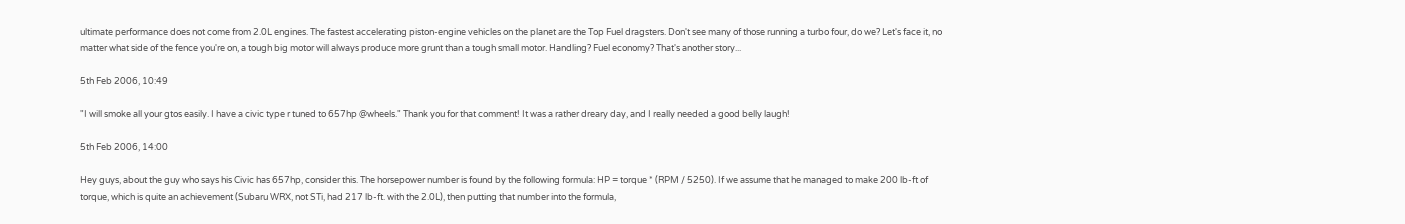ultimate performance does not come from 2.0L engines. The fastest accelerating piston-engine vehicles on the planet are the Top Fuel dragsters. Don't see many of those running a turbo four, do we? Let's face it, no matter what side of the fence you're on, a tough big motor will always produce more grunt than a tough small motor. Handling? Fuel economy? That's another story...

5th Feb 2006, 10:49

"I will smoke all your gtos easily. I have a civic type r tuned to 657hp @wheels." Thank you for that comment! It was a rather dreary day, and I really needed a good belly laugh!

5th Feb 2006, 14:00

Hey guys, about the guy who says his Civic has 657hp, consider this. The horsepower number is found by the following formula: HP = torque * (RPM / 5250). If we assume that he managed to make 200 lb-ft of torque, which is quite an achievement (Subaru WRX, not STi, had 217 lb-ft. with the 2.0L), then putting that number into the formula,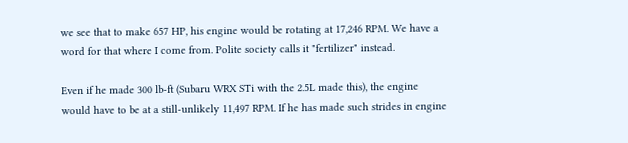we see that to make 657 HP, his engine would be rotating at 17,246 RPM. We have a word for that where I come from. Polite society calls it "fertilizer" instead.

Even if he made 300 lb-ft (Subaru WRX STi with the 2.5L made this), the engine would have to be at a still-unlikely 11,497 RPM. If he has made such strides in engine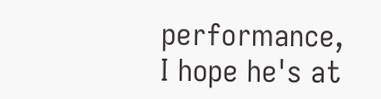performance, I hope he's at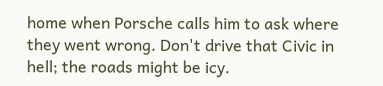home when Porsche calls him to ask where they went wrong. Don't drive that Civic in hell; the roads might be icy.